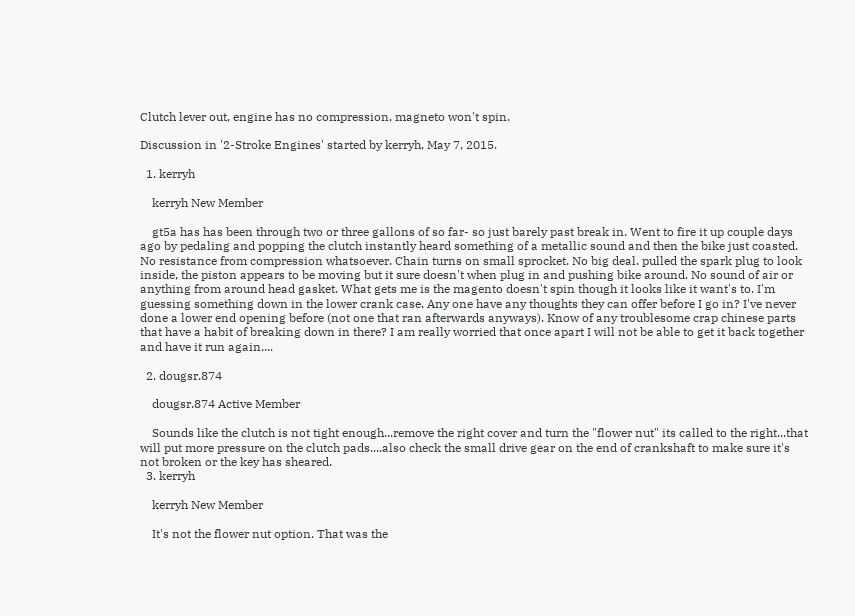Clutch lever out, engine has no compression, magneto won't spin.

Discussion in '2-Stroke Engines' started by kerryh, May 7, 2015.

  1. kerryh

    kerryh New Member

    gt5a has has been through two or three gallons of so far- so just barely past break in. Went to fire it up couple days ago by pedaling and popping the clutch instantly heard something of a metallic sound and then the bike just coasted. No resistance from compression whatsoever. Chain turns on small sprocket. No big deal. pulled the spark plug to look inside, the piston appears to be moving but it sure doesn't when plug in and pushing bike around. No sound of air or anything from around head gasket. What gets me is the magento doesn't spin though it looks like it want's to. I'm guessing something down in the lower crank case. Any one have any thoughts they can offer before I go in? I've never done a lower end opening before (not one that ran afterwards anyways). Know of any troublesome crap chinese parts that have a habit of breaking down in there? I am really worried that once apart I will not be able to get it back together and have it run again....

  2. dougsr.874

    dougsr.874 Active Member

    Sounds like the clutch is not tight enough...remove the right cover and turn the "flower nut" its called to the right...that will put more pressure on the clutch pads....also check the small drive gear on the end of crankshaft to make sure it's not broken or the key has sheared.
  3. kerryh

    kerryh New Member

    It's not the flower nut option. That was the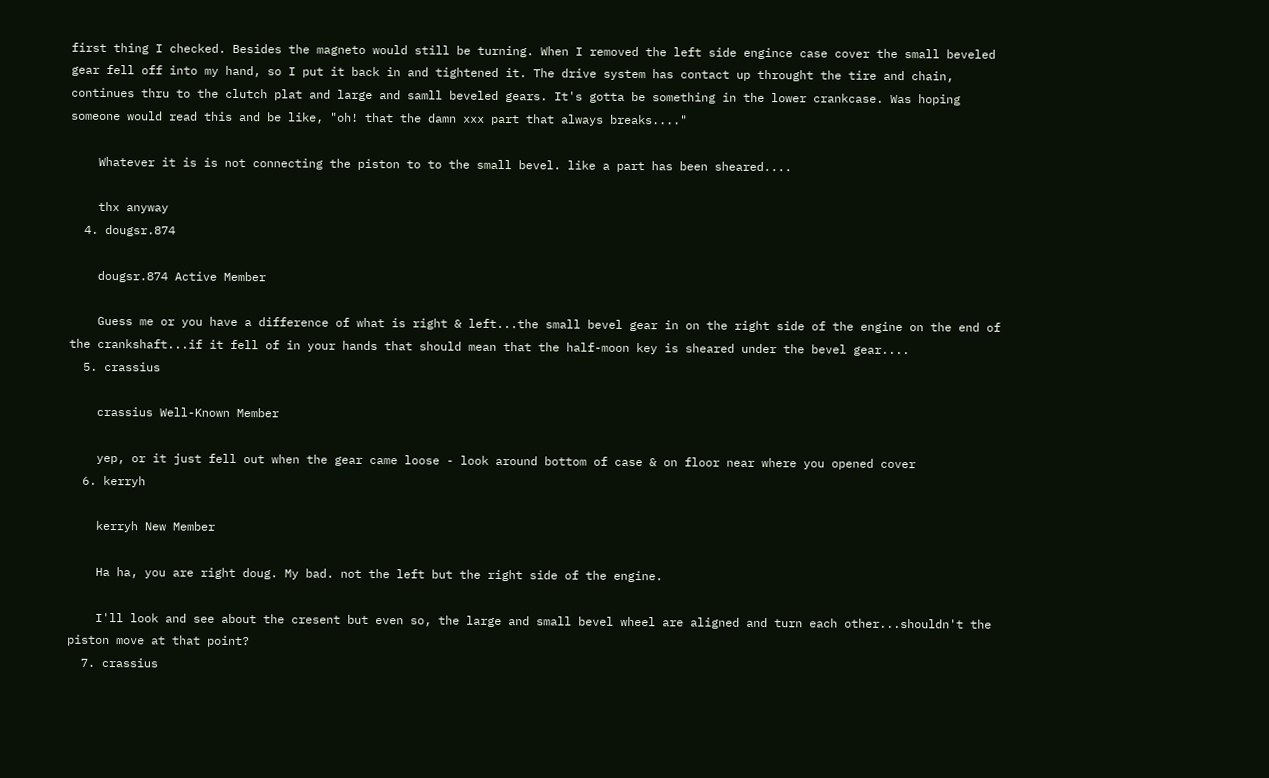first thing I checked. Besides the magneto would still be turning. When I removed the left side engince case cover the small beveled gear fell off into my hand, so I put it back in and tightened it. The drive system has contact up throught the tire and chain, continues thru to the clutch plat and large and samll beveled gears. It's gotta be something in the lower crankcase. Was hoping someone would read this and be like, "oh! that the damn xxx part that always breaks...."

    Whatever it is is not connecting the piston to to the small bevel. like a part has been sheared....

    thx anyway
  4. dougsr.874

    dougsr.874 Active Member

    Guess me or you have a difference of what is right & left...the small bevel gear in on the right side of the engine on the end of the crankshaft...if it fell of in your hands that should mean that the half-moon key is sheared under the bevel gear....
  5. crassius

    crassius Well-Known Member

    yep, or it just fell out when the gear came loose - look around bottom of case & on floor near where you opened cover
  6. kerryh

    kerryh New Member

    Ha ha, you are right doug. My bad. not the left but the right side of the engine.

    I'll look and see about the cresent but even so, the large and small bevel wheel are aligned and turn each other...shouldn't the piston move at that point?
  7. crassius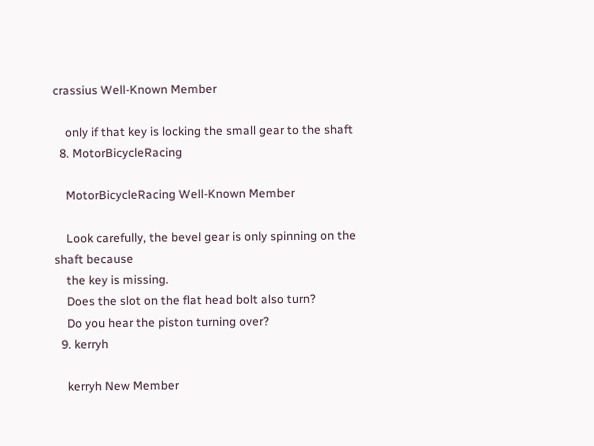crassius Well-Known Member

    only if that key is locking the small gear to the shaft
  8. MotorBicycleRacing

    MotorBicycleRacing Well-Known Member

    Look carefully, the bevel gear is only spinning on the shaft because
    the key is missing.
    Does the slot on the flat head bolt also turn?
    Do you hear the piston turning over?
  9. kerryh

    kerryh New Member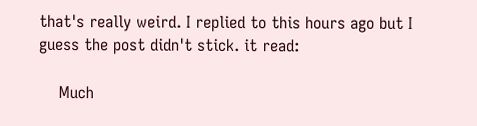that's really weird. I replied to this hours ago but I guess the post didn't stick. it read:

    Much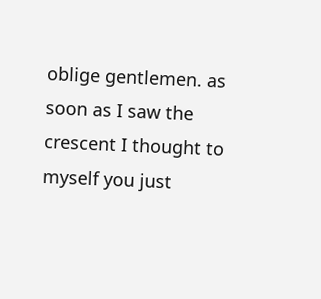oblige gentlemen. as soon as I saw the crescent I thought to myself you just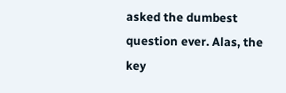asked the dumbest question ever. Alas, the key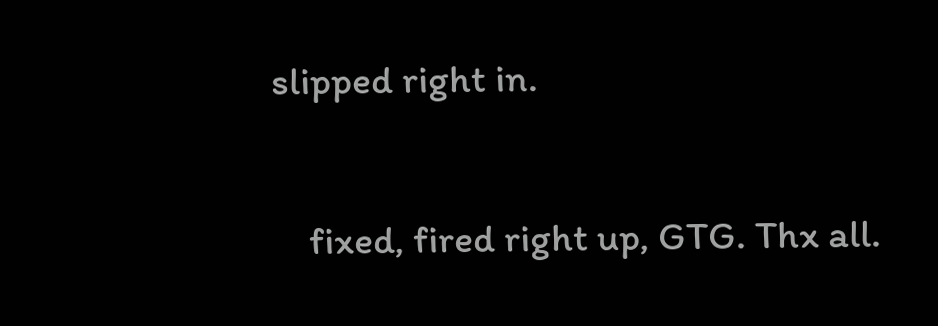slipped right in.

    fixed, fired right up, GTG. Thx all.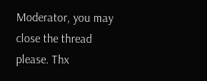Moderator, you may close the thread please. Thx